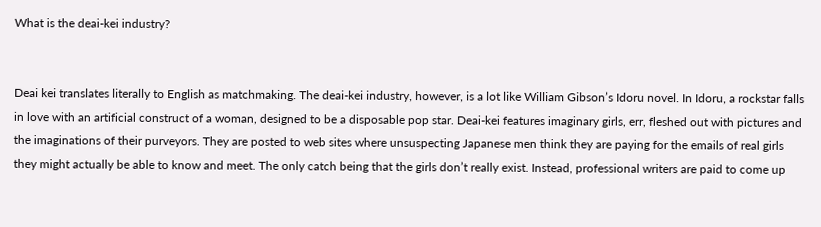What is the deai-kei industry?


Deai kei translates literally to English as matchmaking. The deai-kei industry, however, is a lot like William Gibson’s Idoru novel. In Idoru, a rockstar falls in love with an artificial construct of a woman, designed to be a disposable pop star. Deai-kei features imaginary girls, err, fleshed out with pictures and the imaginations of their purveyors. They are posted to web sites where unsuspecting Japanese men think they are paying for the emails of real girls they might actually be able to know and meet. The only catch being that the girls don’t really exist. Instead, professional writers are paid to come up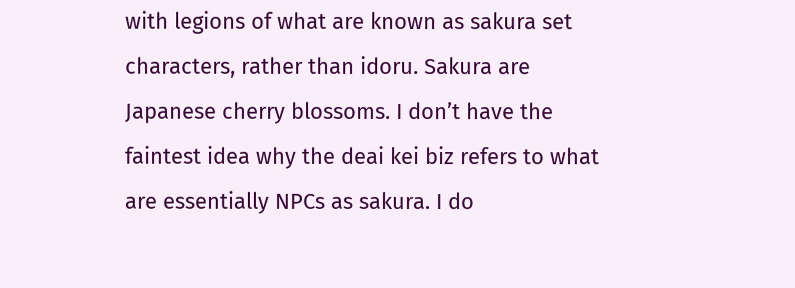with legions of what are known as sakura set characters, rather than idoru. Sakura are Japanese cherry blossoms. I don’t have the faintest idea why the deai kei biz refers to what are essentially NPCs as sakura. I do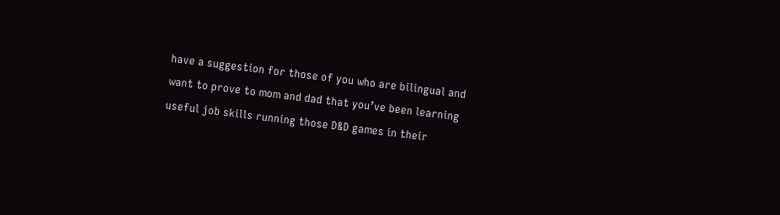have a suggestion for those of you who are bilingual and want to prove to mom and dad that you’ve been learning useful job skills running those D&D games in their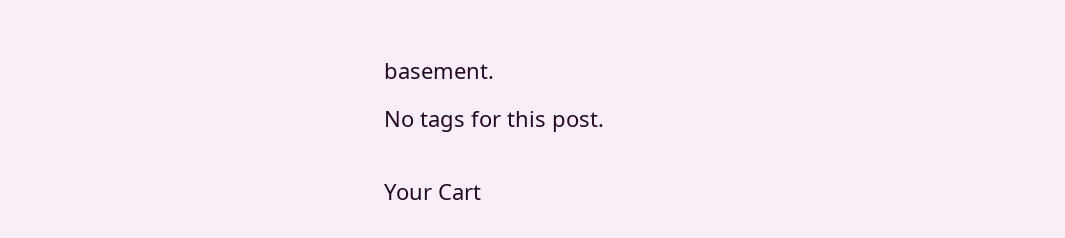basement.

No tags for this post.


Your Cart